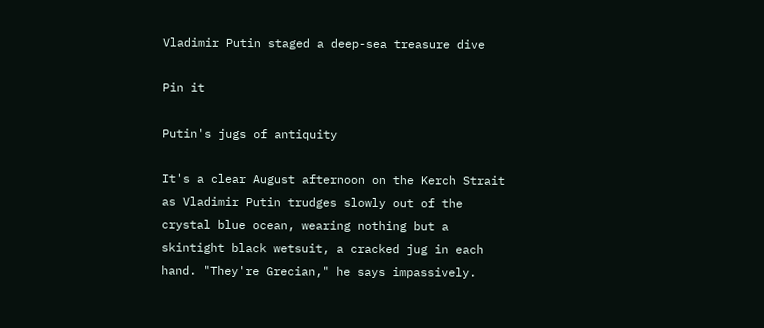Vladimir Putin staged a deep-sea treasure dive

Pin it

Putin's jugs of antiquity

It's a clear August afternoon on the Kerch Strait as Vladimir Putin trudges slowly out of the crystal blue ocean, wearing nothing but a skintight black wetsuit, a cracked jug in each hand. "They're Grecian," he says impassively.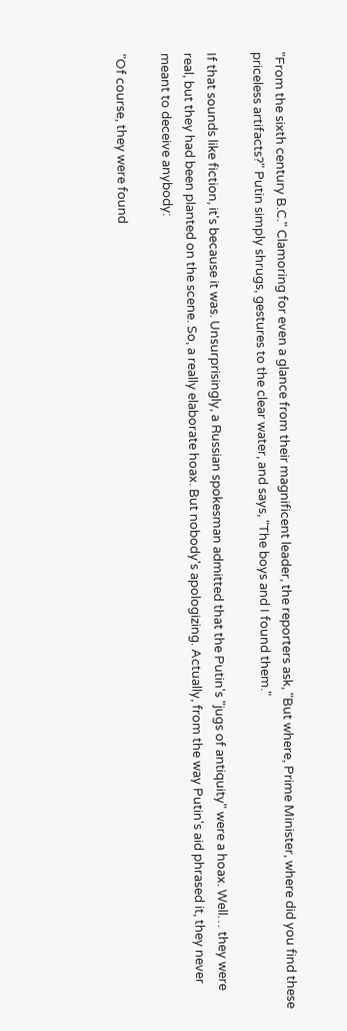"From the sixth century B.C." Clamoring for even a glance from their magnificent leader, the reporters ask, "But where, Prime Minister, where did you find these priceless artifacts?" Putin simply shrugs, gestures to the clear water, and says, "The boys and I found them."

If that sounds like fiction, it's because it was. Unsurprisingly, a Russian spokesman admitted that the Putin's "jugs of antiquity" were a hoax. Well… they were real, but they had been planted on the scene. So, a really elaborate hoax. But nobody's apologizing. Actually, from the way Putin's aid phrased it, they never meant to deceive anybody:

"Of course, they were found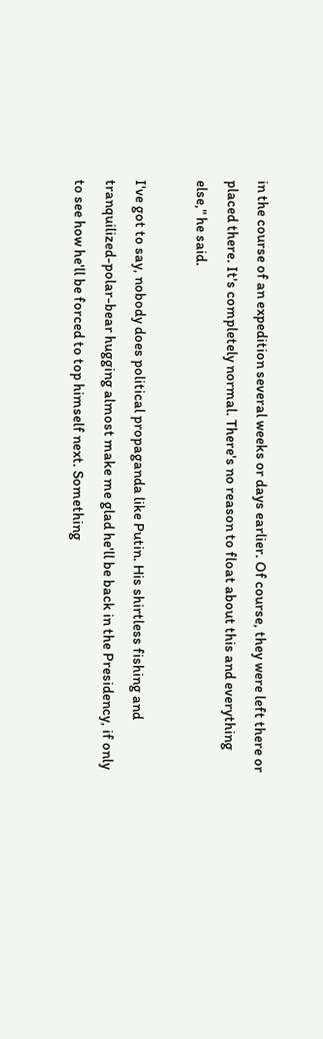in the course of an expedition several weeks or days earlier. Of course, they were left there or placed there. It's completely normal. There's no reason to float about this and everything else," he said.

I've got to say, nobody does political propaganda like Putin. His shirtless fishing and tranquilized-polar-bear hugging almost make me glad he'll be back in the Presidency, if only to see how he'll be forced to top himself next. Something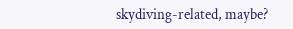skydiving-related, maybe?